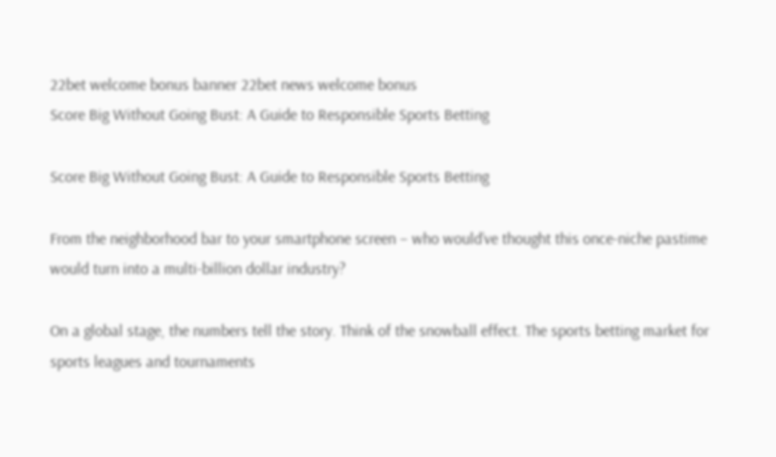22bet welcome bonus banner 22bet news welcome bonus
Score Big Without Going Bust: A Guide to Responsible Sports Betting

Score Big Without Going Bust: A Guide to Responsible Sports Betting

From the neighborhood bar to your smartphone screen – who would’ve thought this once-niche pastime would turn into a multi-billion dollar industry?

On a global stage, the numbers tell the story. Think of the snowball effect. The sports betting market for sports leagues and tournaments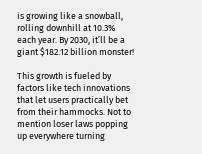is growing like a snowball, rolling downhill at 10.3% each year. By 2030, it’ll be a giant $182.12 billion monster!

This growth is fueled by factors like tech innovations that let users practically bet from their hammocks. Not to mention loser laws popping up everywhere turning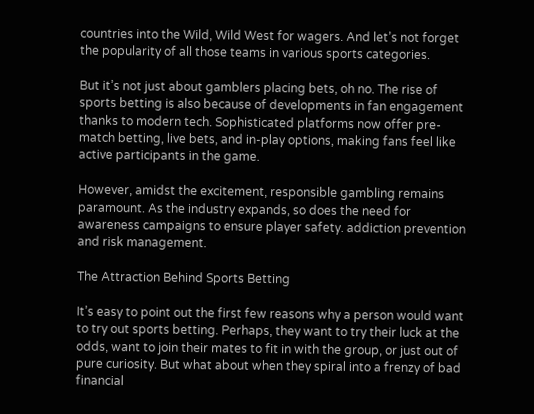countries into the Wild, Wild West for wagers. And let’s not forget the popularity of all those teams in various sports categories.

But it’s not just about gamblers placing bets, oh no. The rise of sports betting is also because of developments in fan engagement thanks to modern tech. Sophisticated platforms now offer pre-match betting, live bets, and in-play options, making fans feel like active participants in the game.

However, amidst the excitement, responsible gambling remains paramount. As the industry expands, so does the need for awareness campaigns to ensure player safety. addiction prevention and risk management.

The Attraction Behind Sports Betting

It’s easy to point out the first few reasons why a person would want to try out sports betting. Perhaps, they want to try their luck at the odds, want to join their mates to fit in with the group, or just out of pure curiosity. But what about when they spiral into a frenzy of bad financial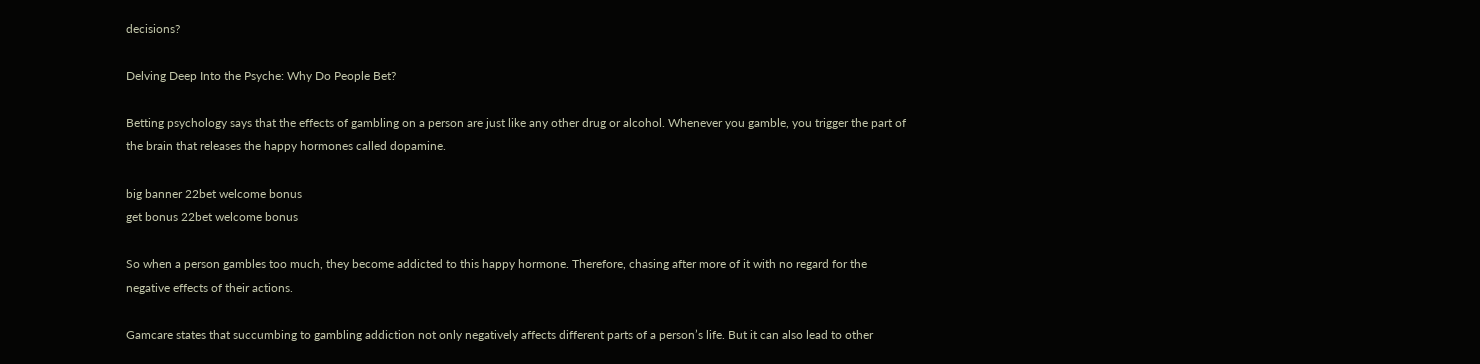decisions?

Delving Deep Into the Psyche: Why Do People Bet?

Betting psychology says that the effects of gambling on a person are just like any other drug or alcohol. Whenever you gamble, you trigger the part of the brain that releases the happy hormones called dopamine.

big banner 22bet welcome bonus
get bonus 22bet welcome bonus

So when a person gambles too much, they become addicted to this happy hormone. Therefore, chasing after more of it with no regard for the negative effects of their actions.

Gamcare states that succumbing to gambling addiction not only negatively affects different parts of a person’s life. But it can also lead to other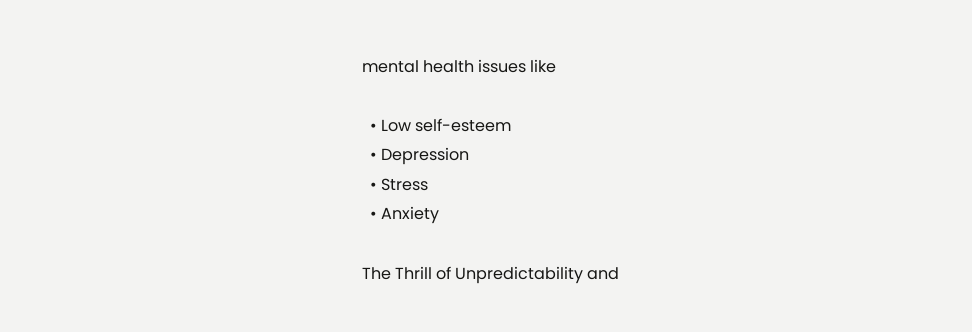mental health issues like

  • Low self-esteem
  • Depression
  • Stress
  • Anxiety

The Thrill of Unpredictability and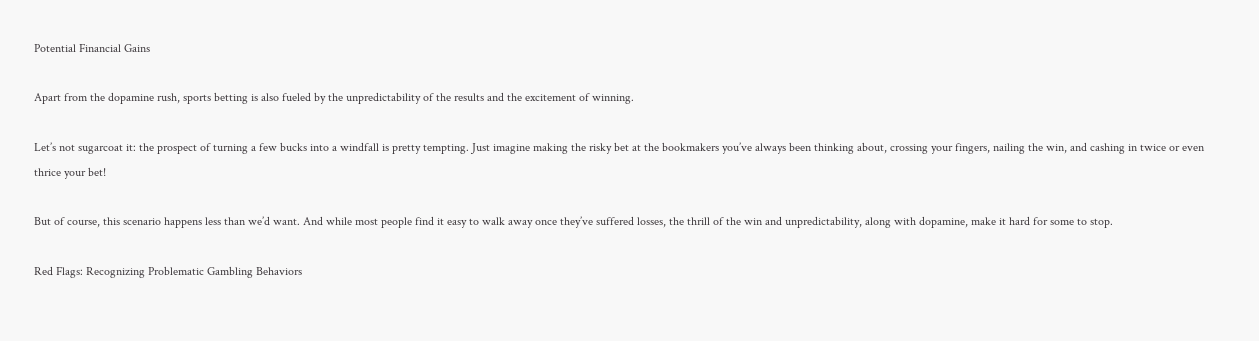Potential Financial Gains

Apart from the dopamine rush, sports betting is also fueled by the unpredictability of the results and the excitement of winning.

Let’s not sugarcoat it: the prospect of turning a few bucks into a windfall is pretty tempting. Just imagine making the risky bet at the bookmakers you’ve always been thinking about, crossing your fingers, nailing the win, and cashing in twice or even thrice your bet!

But of course, this scenario happens less than we’d want. And while most people find it easy to walk away once they’ve suffered losses, the thrill of the win and unpredictability, along with dopamine, make it hard for some to stop.

Red Flags: Recognizing Problematic Gambling Behaviors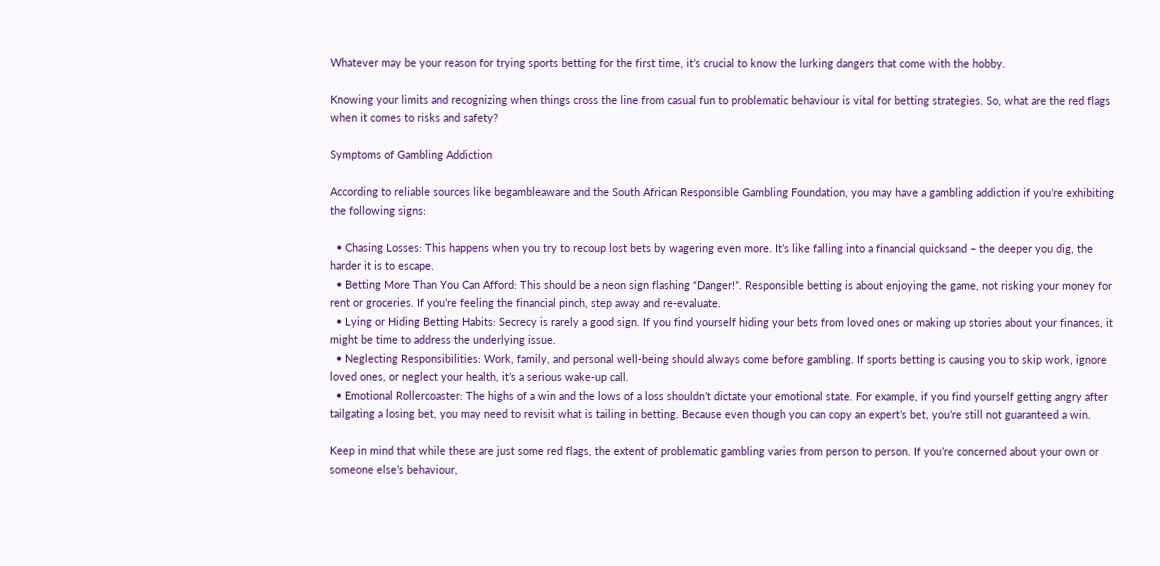Whatever may be your reason for trying sports betting for the first time, it’s crucial to know the lurking dangers that come with the hobby.

Knowing your limits and recognizing when things cross the line from casual fun to problematic behaviour is vital for betting strategies. So, what are the red flags when it comes to risks and safety?

Symptoms of Gambling Addiction

According to reliable sources like begambleaware and the South African Responsible Gambling Foundation, you may have a gambling addiction if you’re exhibiting the following signs:

  • Chasing Losses: This happens when you try to recoup lost bets by wagering even more. It’s like falling into a financial quicksand – the deeper you dig, the harder it is to escape.
  • Betting More Than You Can Afford: This should be a neon sign flashing “Danger!”. Responsible betting is about enjoying the game, not risking your money for rent or groceries. If you’re feeling the financial pinch, step away and re-evaluate.
  • Lying or Hiding Betting Habits: Secrecy is rarely a good sign. If you find yourself hiding your bets from loved ones or making up stories about your finances, it might be time to address the underlying issue.
  • Neglecting Responsibilities: Work, family, and personal well-being should always come before gambling. If sports betting is causing you to skip work, ignore loved ones, or neglect your health, it’s a serious wake-up call.
  • Emotional Rollercoaster: The highs of a win and the lows of a loss shouldn’t dictate your emotional state. For example, if you find yourself getting angry after tailgating a losing bet, you may need to revisit what is tailing in betting. Because even though you can copy an expert’s bet, you’re still not guaranteed a win.

Keep in mind that while these are just some red flags, the extent of problematic gambling varies from person to person. If you’re concerned about your own or someone else’s behaviour,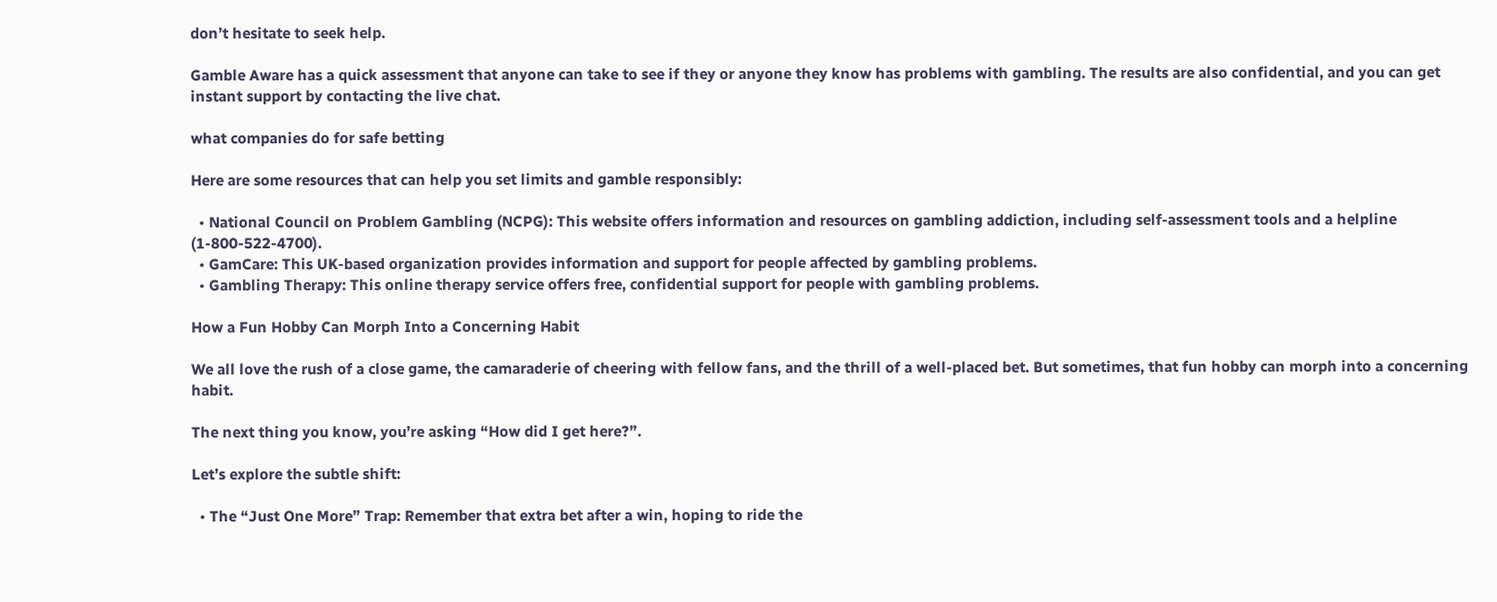don’t hesitate to seek help.

Gamble Aware has a quick assessment that anyone can take to see if they or anyone they know has problems with gambling. The results are also confidential, and you can get instant support by contacting the live chat.

what companies do for safe betting

Here are some resources that can help you set limits and gamble responsibly:

  • National Council on Problem Gambling (NCPG): This website offers information and resources on gambling addiction, including self-assessment tools and a helpline (1-800-522-4700).
  • GamCare: This UK-based organization provides information and support for people affected by gambling problems.
  • Gambling Therapy: This online therapy service offers free, confidential support for people with gambling problems.

How a Fun Hobby Can Morph Into a Concerning Habit

We all love the rush of a close game, the camaraderie of cheering with fellow fans, and the thrill of a well-placed bet. But sometimes, that fun hobby can morph into a concerning habit.

The next thing you know, you’re asking “How did I get here?”.

Let’s explore the subtle shift:

  • The “Just One More” Trap: Remember that extra bet after a win, hoping to ride the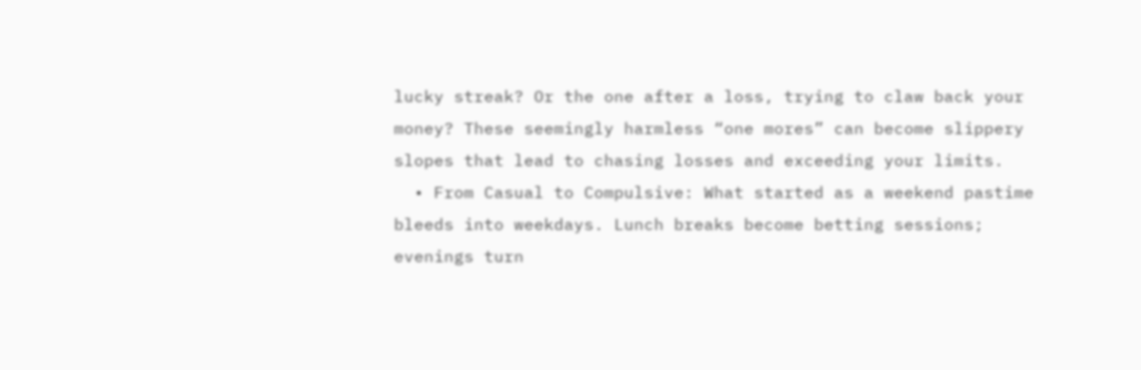lucky streak? Or the one after a loss, trying to claw back your money? These seemingly harmless “one mores” can become slippery slopes that lead to chasing losses and exceeding your limits.
  • From Casual to Compulsive: What started as a weekend pastime bleeds into weekdays. Lunch breaks become betting sessions; evenings turn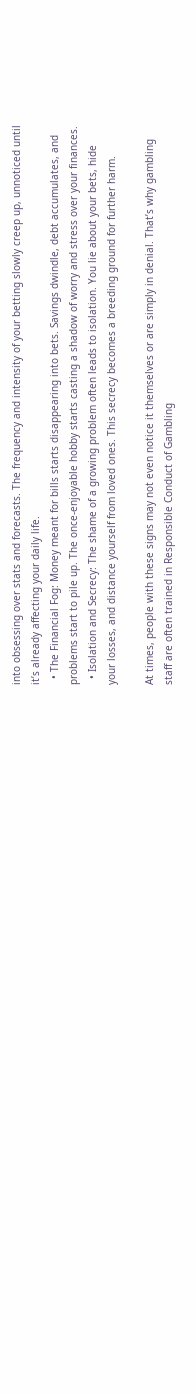into obsessing over stats and forecasts. The frequency and intensity of your betting slowly creep up, unnoticed until it’s already affecting your daily life.
  • The Financial Fog: Money meant for bills starts disappearing into bets. Savings dwindle, debt accumulates, and problems start to pile up. The once-enjoyable hobby starts casting a shadow of worry and stress over your finances.
  • Isolation and Secrecy: The shame of a growing problem often leads to isolation. You lie about your bets, hide your losses, and distance yourself from loved ones. This secrecy becomes a breeding ground for further harm.

At times, people with these signs may not even notice it themselves or are simply in denial. That’s why gambling staff are often trained in Responsible Conduct of Gambling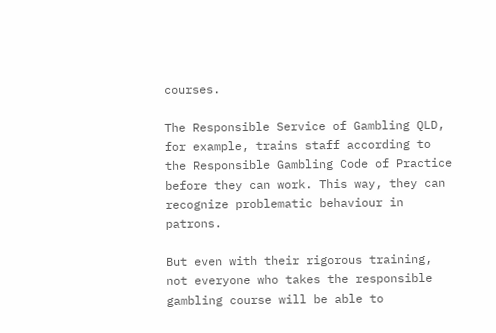courses.

The Responsible Service of Gambling QLD, for example, trains staff according to the Responsible Gambling Code of Practice before they can work. This way, they can recognize problematic behaviour in patrons.

But even with their rigorous training, not everyone who takes the responsible gambling course will be able to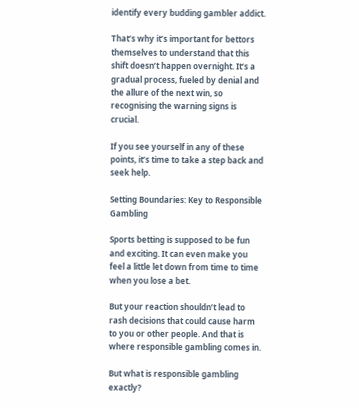identify every budding gambler addict.

That’s why it’s important for bettors themselves to understand that this shift doesn’t happen overnight. It’s a gradual process, fueled by denial and the allure of the next win, so recognising the warning signs is crucial.

If you see yourself in any of these points, it’s time to take a step back and seek help.

Setting Boundaries: Key to Responsible Gambling

Sports betting is supposed to be fun and exciting. It can even make you feel a little let down from time to time when you lose a bet.

But your reaction shouldn’t lead to rash decisions that could cause harm to you or other people. And that is where responsible gambling comes in.

But what is responsible gambling exactly?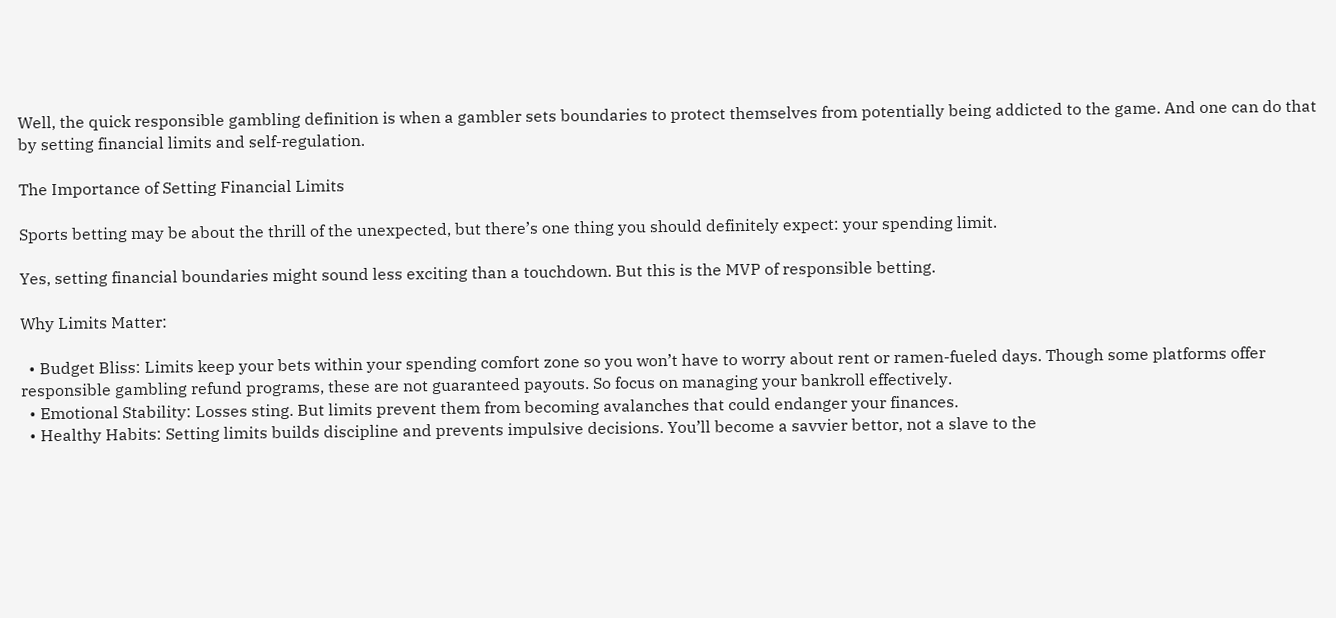Well, the quick responsible gambling definition is when a gambler sets boundaries to protect themselves from potentially being addicted to the game. And one can do that by setting financial limits and self-regulation.

The Importance of Setting Financial Limits

Sports betting may be about the thrill of the unexpected, but there’s one thing you should definitely expect: your spending limit.

Yes, setting financial boundaries might sound less exciting than a touchdown. But this is the MVP of responsible betting.

Why Limits Matter:

  • Budget Bliss: Limits keep your bets within your spending comfort zone so you won’t have to worry about rent or ramen-fueled days. Though some platforms offer responsible gambling refund programs, these are not guaranteed payouts. So focus on managing your bankroll effectively.
  • Emotional Stability: Losses sting. But limits prevent them from becoming avalanches that could endanger your finances.
  • Healthy Habits: Setting limits builds discipline and prevents impulsive decisions. You’ll become a savvier bettor, not a slave to the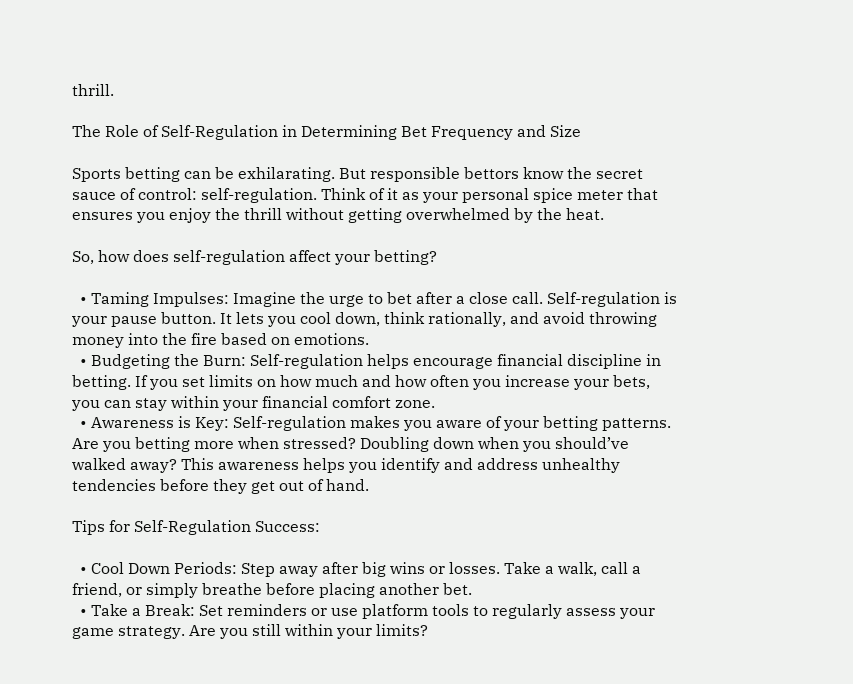thrill.

The Role of Self-Regulation in Determining Bet Frequency and Size

Sports betting can be exhilarating. But responsible bettors know the secret sauce of control: self-regulation. Think of it as your personal spice meter that ensures you enjoy the thrill without getting overwhelmed by the heat.

So, how does self-regulation affect your betting?

  • Taming Impulses: Imagine the urge to bet after a close call. Self-regulation is your pause button. It lets you cool down, think rationally, and avoid throwing money into the fire based on emotions.
  • Budgeting the Burn: Self-regulation helps encourage financial discipline in betting. If you set limits on how much and how often you increase your bets, you can stay within your financial comfort zone.
  • Awareness is Key: Self-regulation makes you aware of your betting patterns. Are you betting more when stressed? Doubling down when you should’ve walked away? This awareness helps you identify and address unhealthy tendencies before they get out of hand.

Tips for Self-Regulation Success:

  • Cool Down Periods: Step away after big wins or losses. Take a walk, call a friend, or simply breathe before placing another bet.
  • Take a Break: Set reminders or use platform tools to regularly assess your game strategy. Are you still within your limits?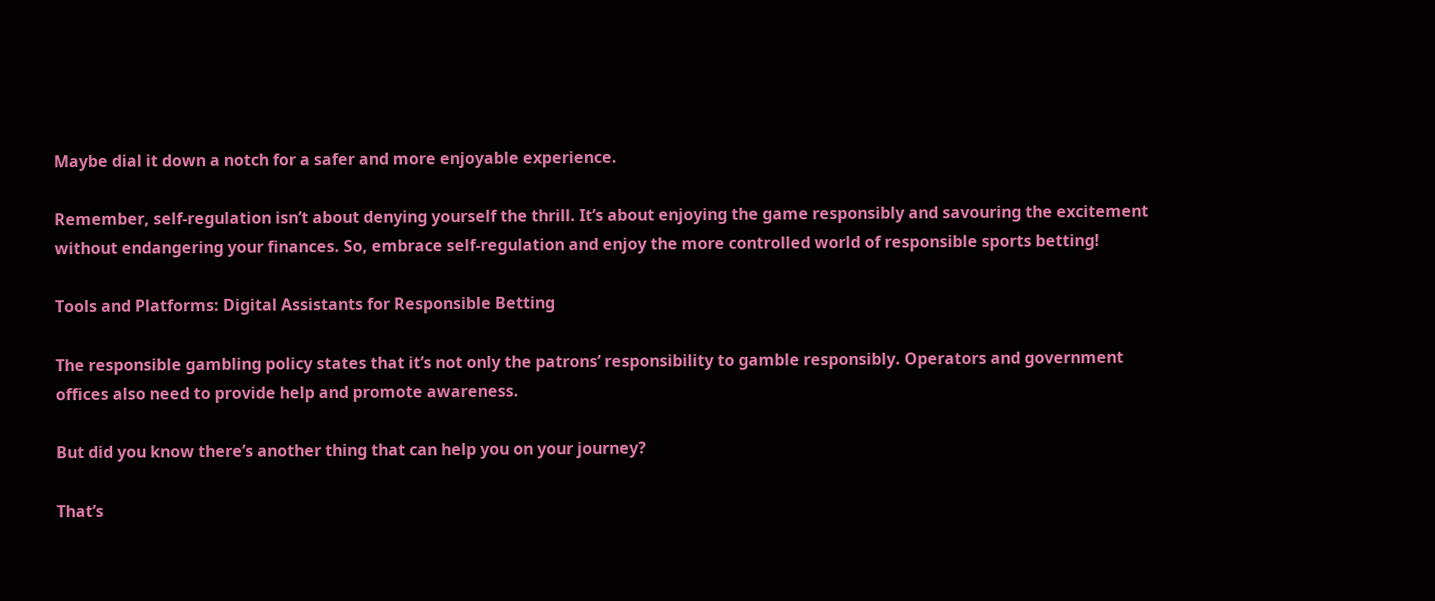Maybe dial it down a notch for a safer and more enjoyable experience.

Remember, self-regulation isn’t about denying yourself the thrill. It’s about enjoying the game responsibly and savouring the excitement without endangering your finances. So, embrace self-regulation and enjoy the more controlled world of responsible sports betting!

Tools and Platforms: Digital Assistants for Responsible Betting

The responsible gambling policy states that it’s not only the patrons’ responsibility to gamble responsibly. Operators and government offices also need to provide help and promote awareness.

But did you know there’s another thing that can help you on your journey?

That’s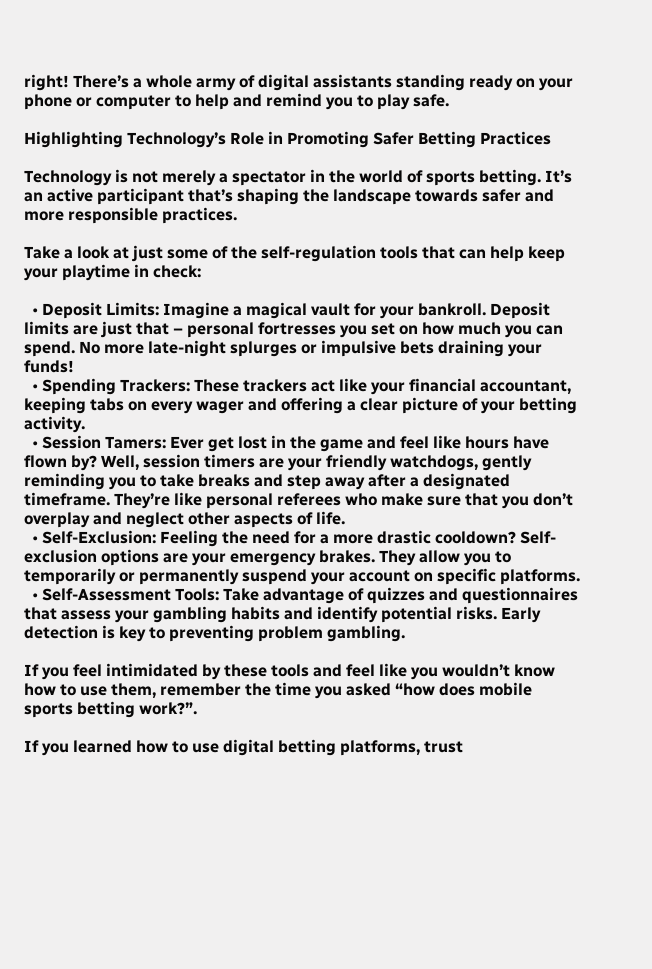right! There’s a whole army of digital assistants standing ready on your phone or computer to help and remind you to play safe.

Highlighting Technology’s Role in Promoting Safer Betting Practices

Technology is not merely a spectator in the world of sports betting. It’s an active participant that’s shaping the landscape towards safer and more responsible practices.

Take a look at just some of the self-regulation tools that can help keep your playtime in check:

  • Deposit Limits: Imagine a magical vault for your bankroll. Deposit limits are just that – personal fortresses you set on how much you can spend. No more late-night splurges or impulsive bets draining your funds!
  • Spending Trackers: These trackers act like your financial accountant, keeping tabs on every wager and offering a clear picture of your betting activity.
  • Session Tamers: Ever get lost in the game and feel like hours have flown by? Well, session timers are your friendly watchdogs, gently reminding you to take breaks and step away after a designated timeframe. They’re like personal referees who make sure that you don’t overplay and neglect other aspects of life.
  • Self-Exclusion: Feeling the need for a more drastic cooldown? Self-exclusion options are your emergency brakes. They allow you to temporarily or permanently suspend your account on specific platforms.
  • Self-Assessment Tools: Take advantage of quizzes and questionnaires that assess your gambling habits and identify potential risks. Early detection is key to preventing problem gambling.

If you feel intimidated by these tools and feel like you wouldn’t know how to use them, remember the time you asked “how does mobile sports betting work?”.

If you learned how to use digital betting platforms, trust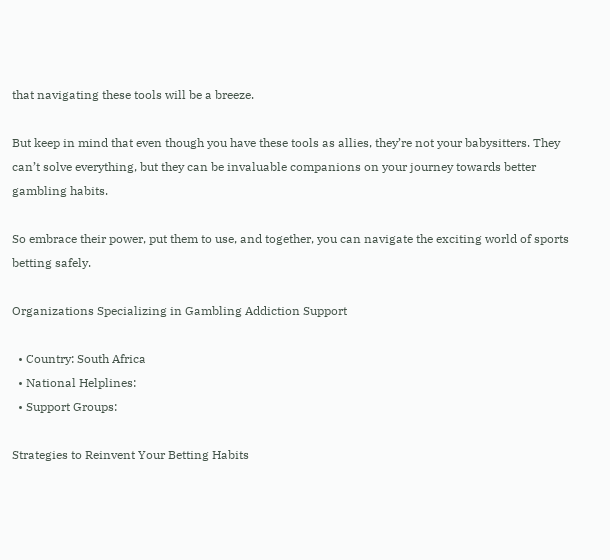that navigating these tools will be a breeze.

But keep in mind that even though you have these tools as allies, they’re not your babysitters. They can’t solve everything, but they can be invaluable companions on your journey towards better gambling habits.

So embrace their power, put them to use, and together, you can navigate the exciting world of sports betting safely.

Organizations Specializing in Gambling Addiction Support

  • Country: South Africa
  • National Helplines:
  • Support Groups:

Strategies to Reinvent Your Betting Habits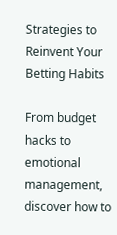Strategies to Reinvent Your Betting Habits

From budget hacks to emotional management, discover how to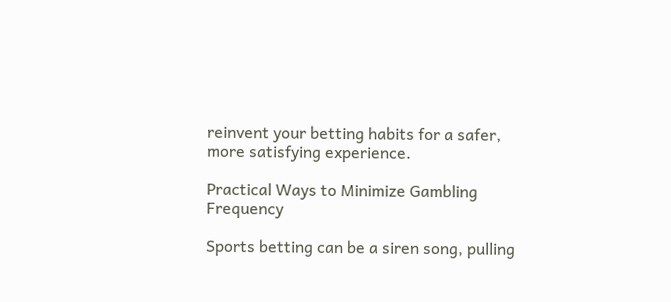reinvent your betting habits for a safer, more satisfying experience.

Practical Ways to Minimize Gambling Frequency

Sports betting can be a siren song, pulling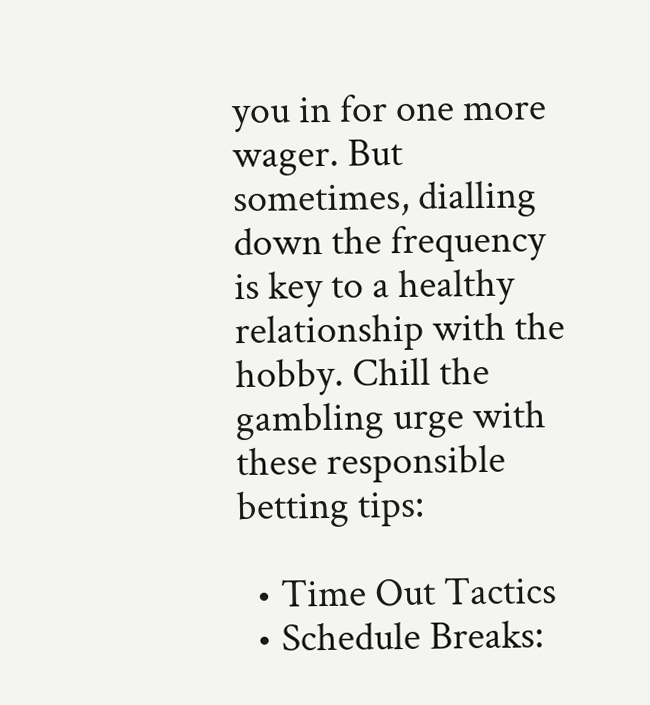you in for one more wager. But sometimes, dialling down the frequency is key to a healthy relationship with the hobby. Chill the gambling urge with these responsible betting tips:

  • Time Out Tactics
  • Schedule Breaks: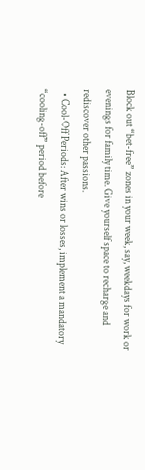Block out “bet-free” zones in your week, say, weekdays for work or evenings for family time. Give yourself space to recharge and rediscover other passions.
  • Cool-Off Periods: After wins or losses, implement a mandatory “cooling-off” period before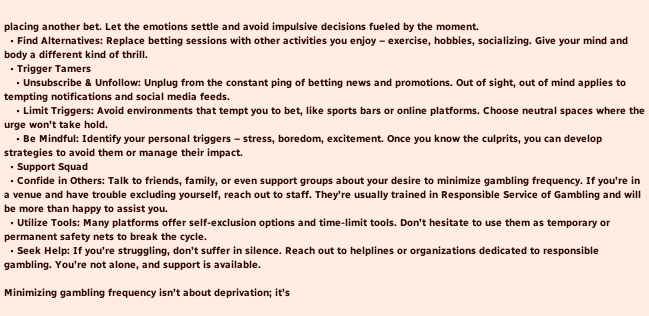placing another bet. Let the emotions settle and avoid impulsive decisions fueled by the moment.
  • Find Alternatives: Replace betting sessions with other activities you enjoy – exercise, hobbies, socializing. Give your mind and body a different kind of thrill.
  • Trigger Tamers
    • Unsubscribe & Unfollow: Unplug from the constant ping of betting news and promotions. Out of sight, out of mind applies to tempting notifications and social media feeds.
    • Limit Triggers: Avoid environments that tempt you to bet, like sports bars or online platforms. Choose neutral spaces where the urge won’t take hold.
    • Be Mindful: Identify your personal triggers – stress, boredom, excitement. Once you know the culprits, you can develop strategies to avoid them or manage their impact.
  • Support Squad
  • Confide in Others: Talk to friends, family, or even support groups about your desire to minimize gambling frequency. If you’re in a venue and have trouble excluding yourself, reach out to staff. They’re usually trained in Responsible Service of Gambling and will be more than happy to assist you.
  • Utilize Tools: Many platforms offer self-exclusion options and time-limit tools. Don’t hesitate to use them as temporary or permanent safety nets to break the cycle.
  • Seek Help: If you’re struggling, don’t suffer in silence. Reach out to helplines or organizations dedicated to responsible gambling. You’re not alone, and support is available.

Minimizing gambling frequency isn’t about deprivation; it’s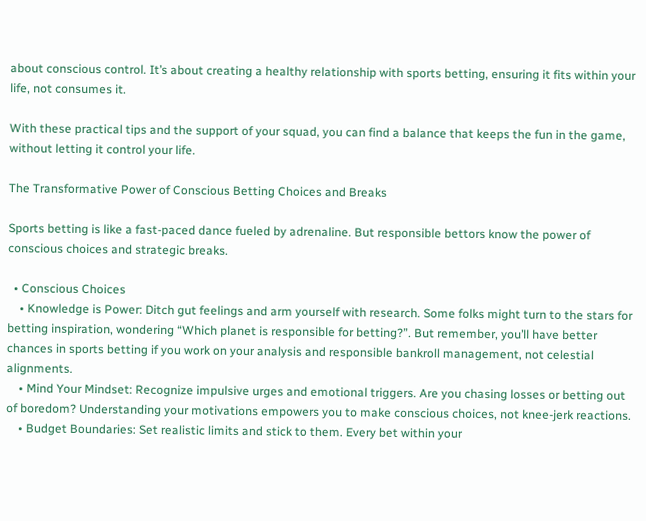about conscious control. It’s about creating a healthy relationship with sports betting, ensuring it fits within your life, not consumes it.

With these practical tips and the support of your squad, you can find a balance that keeps the fun in the game, without letting it control your life.

The Transformative Power of Conscious Betting Choices and Breaks

Sports betting is like a fast-paced dance fueled by adrenaline. But responsible bettors know the power of conscious choices and strategic breaks.

  • Conscious Choices
    • Knowledge is Power: Ditch gut feelings and arm yourself with research. Some folks might turn to the stars for betting inspiration, wondering “Which planet is responsible for betting?”. But remember, you’ll have better chances in sports betting if you work on your analysis and responsible bankroll management, not celestial alignments.
    • Mind Your Mindset: Recognize impulsive urges and emotional triggers. Are you chasing losses or betting out of boredom? Understanding your motivations empowers you to make conscious choices, not knee-jerk reactions.
    • Budget Boundaries: Set realistic limits and stick to them. Every bet within your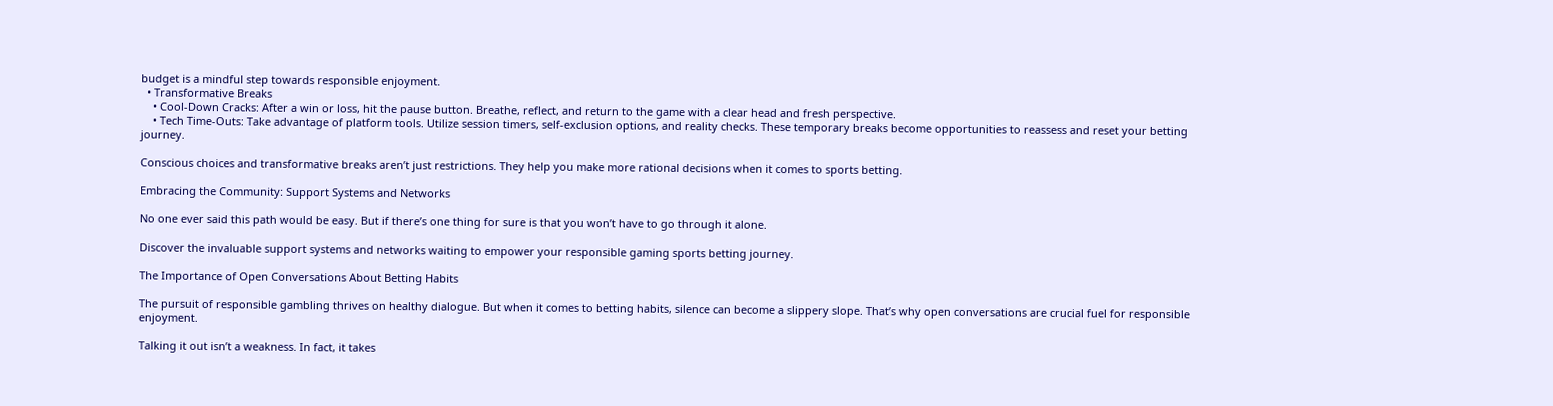budget is a mindful step towards responsible enjoyment.
  • Transformative Breaks
    • Cool-Down Cracks: After a win or loss, hit the pause button. Breathe, reflect, and return to the game with a clear head and fresh perspective.
    • Tech Time-Outs: Take advantage of platform tools. Utilize session timers, self-exclusion options, and reality checks. These temporary breaks become opportunities to reassess and reset your betting journey.

Conscious choices and transformative breaks aren’t just restrictions. They help you make more rational decisions when it comes to sports betting.

Embracing the Community: Support Systems and Networks

No one ever said this path would be easy. But if there’s one thing for sure is that you won’t have to go through it alone.

Discover the invaluable support systems and networks waiting to empower your responsible gaming sports betting journey.

The Importance of Open Conversations About Betting Habits

The pursuit of responsible gambling thrives on healthy dialogue. But when it comes to betting habits, silence can become a slippery slope. That’s why open conversations are crucial fuel for responsible enjoyment.

Talking it out isn’t a weakness. In fact, it takes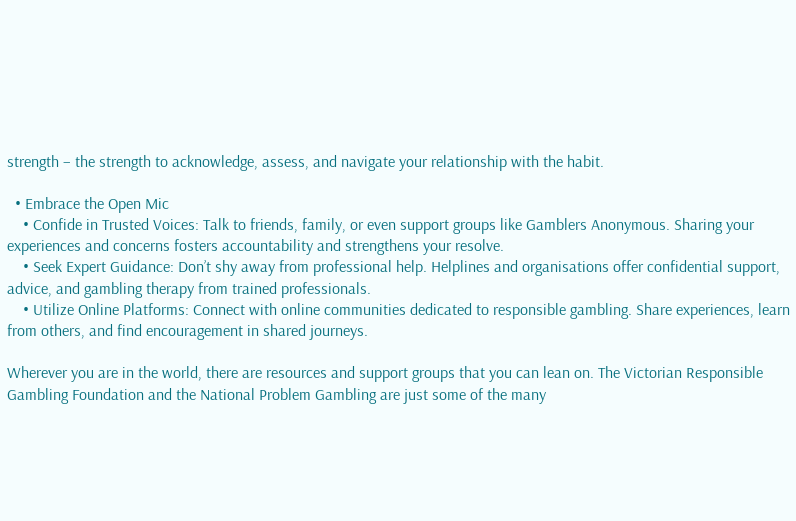strength – the strength to acknowledge, assess, and navigate your relationship with the habit.

  • Embrace the Open Mic
    • Confide in Trusted Voices: Talk to friends, family, or even support groups like Gamblers Anonymous. Sharing your experiences and concerns fosters accountability and strengthens your resolve.
    • Seek Expert Guidance: Don’t shy away from professional help. Helplines and organisations offer confidential support, advice, and gambling therapy from trained professionals.
    • Utilize Online Platforms: Connect with online communities dedicated to responsible gambling. Share experiences, learn from others, and find encouragement in shared journeys.

Wherever you are in the world, there are resources and support groups that you can lean on. The Victorian Responsible Gambling Foundation and the National Problem Gambling are just some of the many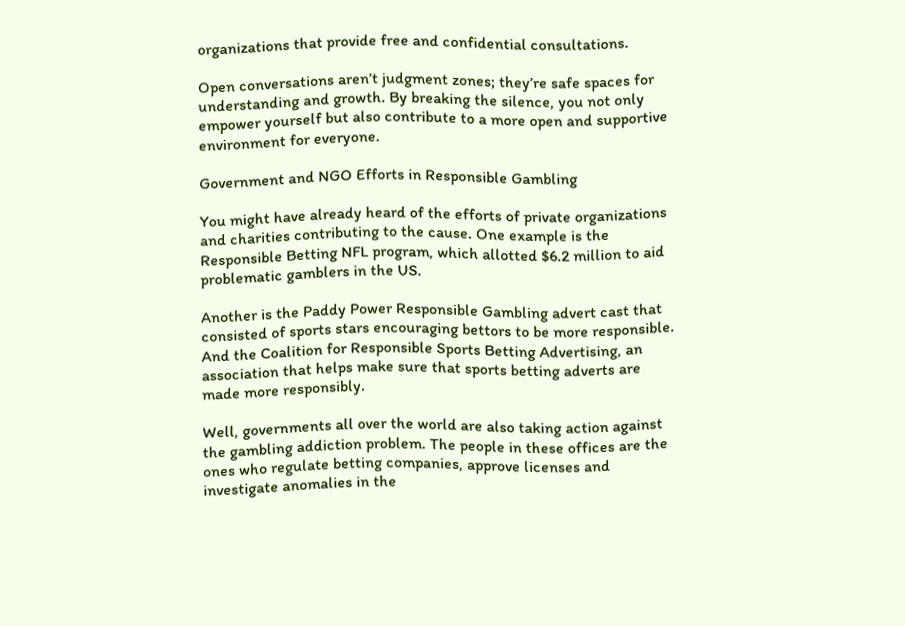organizations that provide free and confidential consultations.

Open conversations aren’t judgment zones; they’re safe spaces for understanding and growth. By breaking the silence, you not only empower yourself but also contribute to a more open and supportive environment for everyone.

Government and NGO Efforts in Responsible Gambling

You might have already heard of the efforts of private organizations and charities contributing to the cause. One example is the Responsible Betting NFL program, which allotted $6.2 million to aid problematic gamblers in the US.

Another is the Paddy Power Responsible Gambling advert cast that consisted of sports stars encouraging bettors to be more responsible. And the Coalition for Responsible Sports Betting Advertising, an association that helps make sure that sports betting adverts are made more responsibly.

Well, governments all over the world are also taking action against the gambling addiction problem. The people in these offices are the ones who regulate betting companies, approve licenses and investigate anomalies in the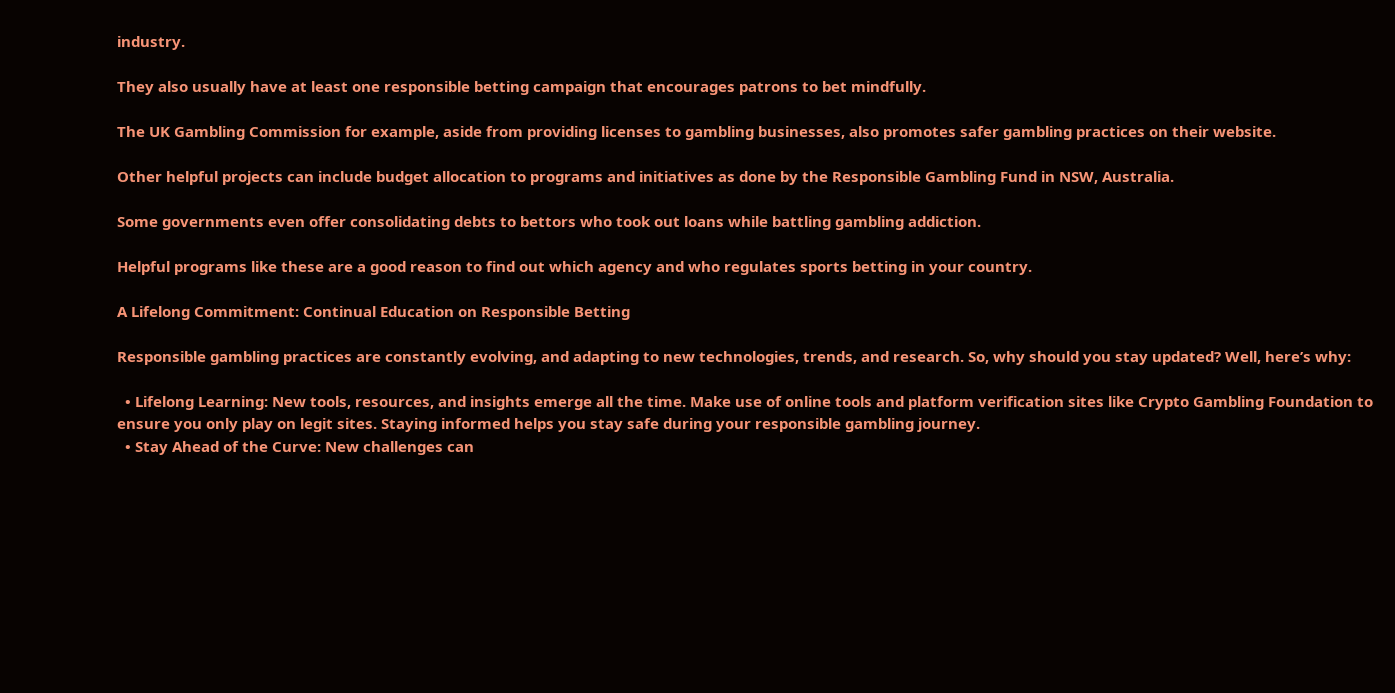industry.

They also usually have at least one responsible betting campaign that encourages patrons to bet mindfully.

The UK Gambling Commission for example, aside from providing licenses to gambling businesses, also promotes safer gambling practices on their website.

Other helpful projects can include budget allocation to programs and initiatives as done by the Responsible Gambling Fund in NSW, Australia.

Some governments even offer consolidating debts to bettors who took out loans while battling gambling addiction.

Helpful programs like these are a good reason to find out which agency and who regulates sports betting in your country.

A Lifelong Commitment: Continual Education on Responsible Betting

Responsible gambling practices are constantly evolving, and adapting to new technologies, trends, and research. So, why should you stay updated? Well, here’s why:

  • Lifelong Learning: New tools, resources, and insights emerge all the time. Make use of online tools and platform verification sites like Crypto Gambling Foundation to ensure you only play on legit sites. Staying informed helps you stay safe during your responsible gambling journey.
  • Stay Ahead of the Curve: New challenges can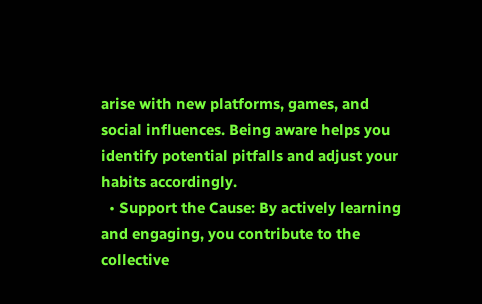arise with new platforms, games, and social influences. Being aware helps you identify potential pitfalls and adjust your habits accordingly.
  • Support the Cause: By actively learning and engaging, you contribute to the collective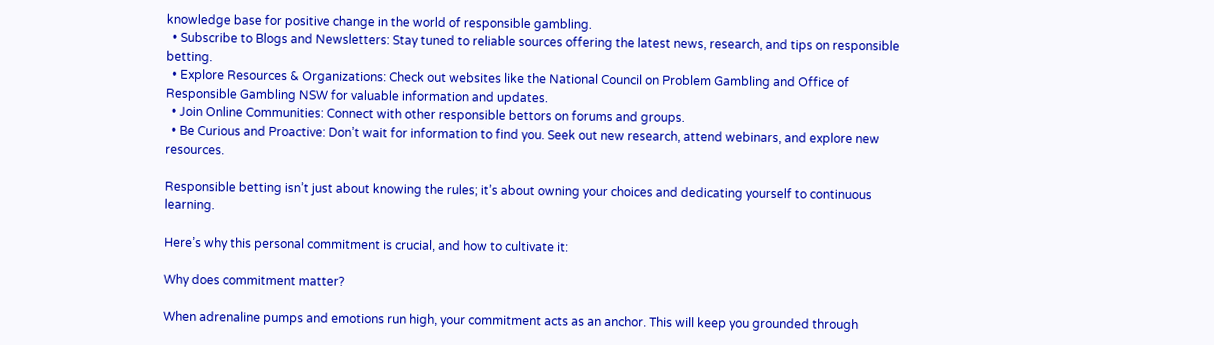knowledge base for positive change in the world of responsible gambling.
  • Subscribe to Blogs and Newsletters: Stay tuned to reliable sources offering the latest news, research, and tips on responsible betting.
  • Explore Resources & Organizations: Check out websites like the National Council on Problem Gambling and Office of Responsible Gambling NSW for valuable information and updates.
  • Join Online Communities: Connect with other responsible bettors on forums and groups.
  • Be Curious and Proactive: Don’t wait for information to find you. Seek out new research, attend webinars, and explore new resources.

Responsible betting isn’t just about knowing the rules; it’s about owning your choices and dedicating yourself to continuous learning.

Here’s why this personal commitment is crucial, and how to cultivate it:

Why does commitment matter?

When adrenaline pumps and emotions run high, your commitment acts as an anchor. This will keep you grounded through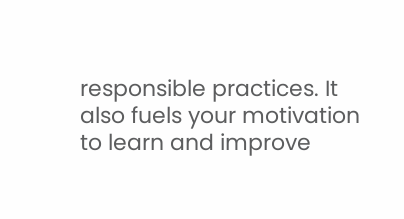responsible practices. It also fuels your motivation to learn and improve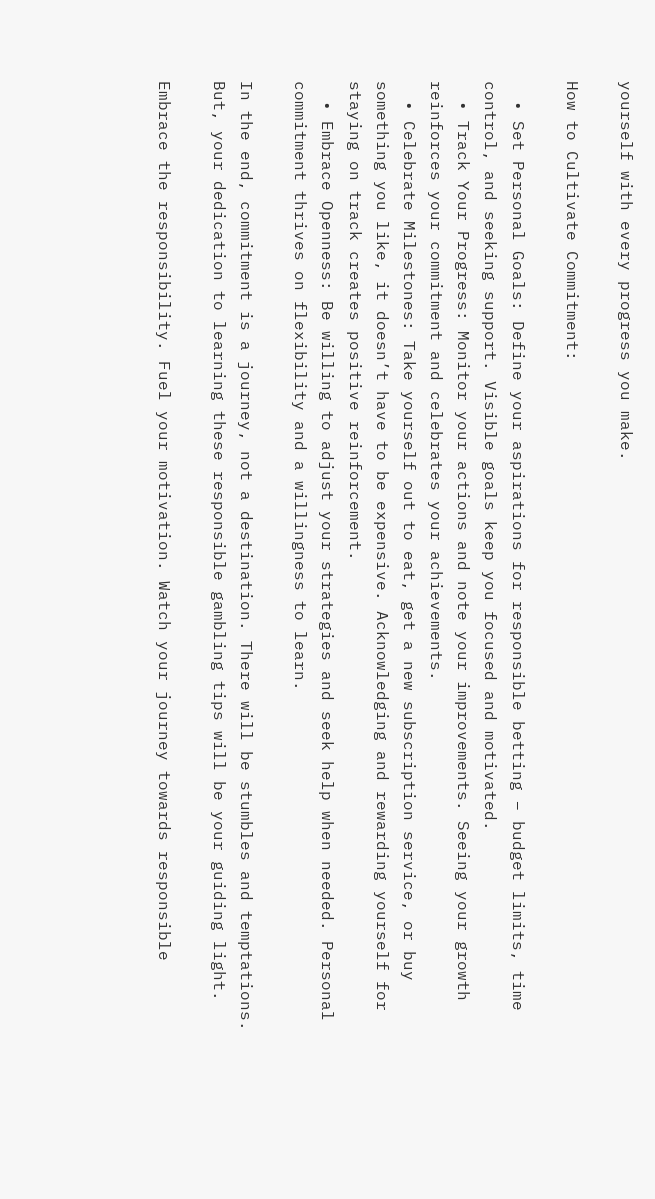yourself with every progress you make.

How to Cultivate Commitment:

  • Set Personal Goals: Define your aspirations for responsible betting – budget limits, time control, and seeking support. Visible goals keep you focused and motivated.
  • Track Your Progress: Monitor your actions and note your improvements. Seeing your growth reinforces your commitment and celebrates your achievements.
  • Celebrate Milestones: Take yourself out to eat, get a new subscription service, or buy something you like, it doesn’t have to be expensive. Acknowledging and rewarding yourself for staying on track creates positive reinforcement.
  • Embrace Openness: Be willing to adjust your strategies and seek help when needed. Personal commitment thrives on flexibility and a willingness to learn.

In the end, commitment is a journey, not a destination. There will be stumbles and temptations. But, your dedication to learning these responsible gambling tips will be your guiding light.

Embrace the responsibility. Fuel your motivation. Watch your journey towards responsible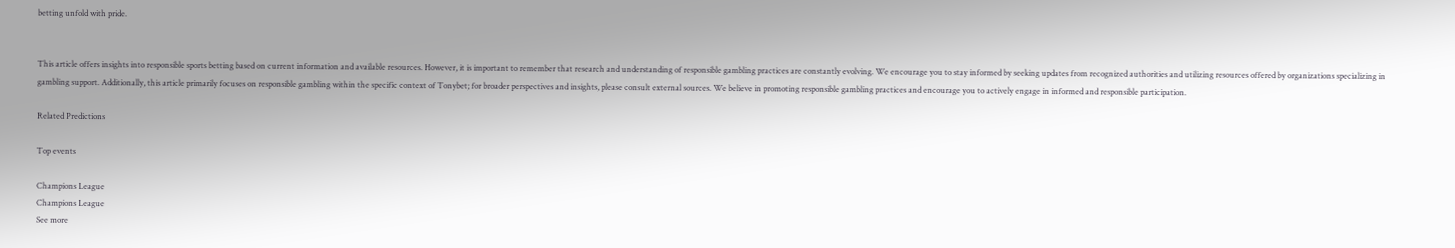betting unfold with pride.


This article offers insights into responsible sports betting based on current information and available resources. However, it is important to remember that research and understanding of responsible gambling practices are constantly evolving. We encourage you to stay informed by seeking updates from recognized authorities and utilizing resources offered by organizations specializing in gambling support. Additionally, this article primarily focuses on responsible gambling within the specific context of Tonybet; for broader perspectives and insights, please consult external sources. We believe in promoting responsible gambling practices and encourage you to actively engage in informed and responsible participation.

Related Predictions

Top events

Champions League
Champions League
See more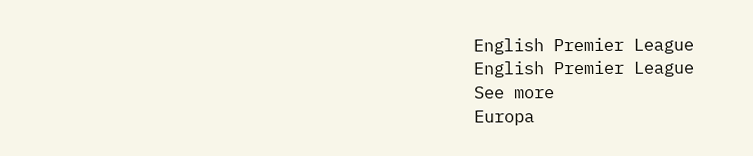English Premier League
English Premier League
See more
Europa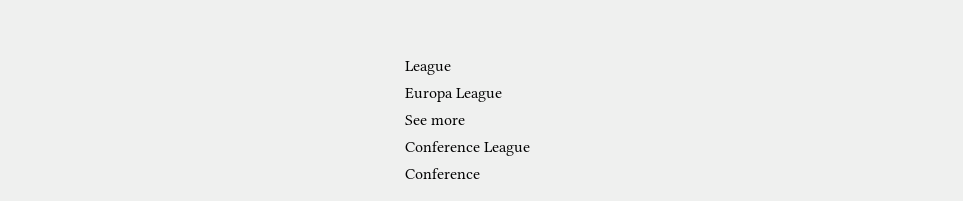League
Europa League
See more
Conference League
Conference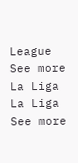League
See more
La Liga
La Liga
See more